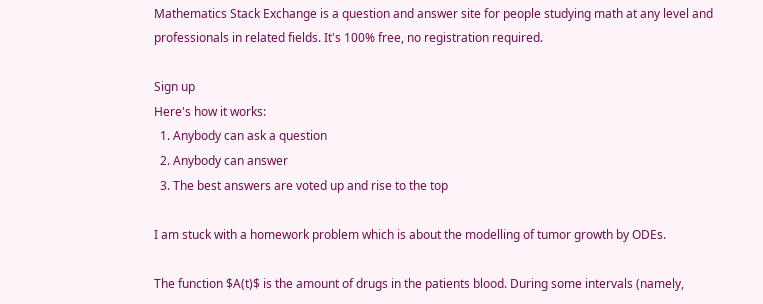Mathematics Stack Exchange is a question and answer site for people studying math at any level and professionals in related fields. It's 100% free, no registration required.

Sign up
Here's how it works:
  1. Anybody can ask a question
  2. Anybody can answer
  3. The best answers are voted up and rise to the top

I am stuck with a homework problem which is about the modelling of tumor growth by ODEs.

The function $A(t)$ is the amount of drugs in the patients blood. During some intervals (namely,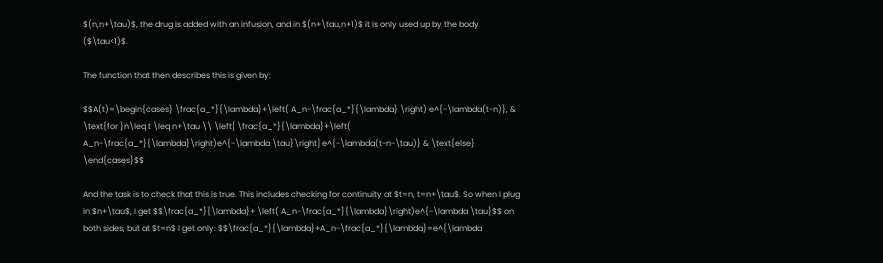$(n,n+\tau)$, the drug is added with an infusion, and in $(n+\tau,n+1)$ it is only used up by the body ($\tau<1)$.

The function that then describes this is given by:

$$A(t)=\begin{cases} \frac{a_*}{\lambda}+\left( A_n-\frac{a_*}{\lambda} \right) e^{-\lambda(t-n)}, & \text{for }n\leq t \leq n+\tau \\ \left[ \frac{a_*}{\lambda}+\left( A_n-\frac{a_*}{\lambda}\right)e^{-\lambda \tau}\right] e^{-\lambda(t-n-\tau)} & \text{else} \end{cases}$$

And the task is to check that this is true. This includes checking for continuity at $t=n, t=n+\tau$. So when I plug in $n+\tau$, I get $$\frac{a_*}{\lambda}+ \left( A_n-\frac{a_*}{\lambda}\right)e^{-\lambda \tau}$$ on both sides, but at $t=n$ I get only: $$\frac{a_*}{\lambda}+A_n-\frac{a_*}{\lambda}=e^{\lambda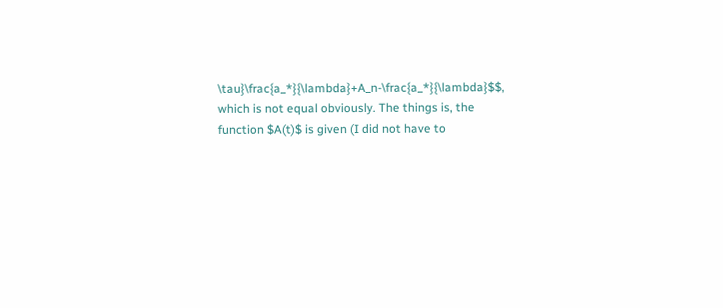\tau}\frac{a_*}{\lambda}+A_n-\frac{a_*}{\lambda}$$, which is not equal obviously. The things is, the function $A(t)$ is given (I did not have to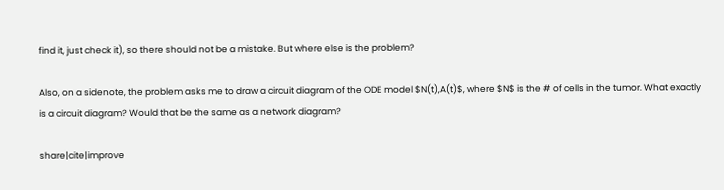find it, just check it), so there should not be a mistake. But where else is the problem?

Also, on a sidenote, the problem asks me to draw a circuit diagram of the ODE model $N(t),A(t)$, where $N$ is the # of cells in the tumor. What exactly is a circuit diagram? Would that be the same as a network diagram?

share|cite|improve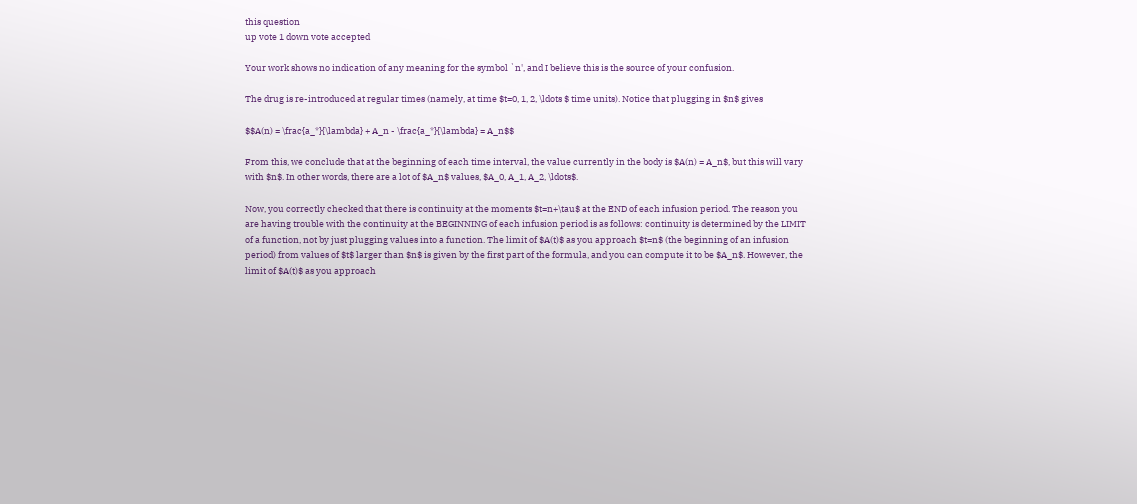this question
up vote 1 down vote accepted

Your work shows no indication of any meaning for the symbol `n', and I believe this is the source of your confusion.

The drug is re-introduced at regular times (namely, at time $t=0, 1, 2, \ldots $ time units). Notice that plugging in $n$ gives

$$A(n) = \frac{a_*}{\lambda} + A_n - \frac{a_*}{\lambda} = A_n$$

From this, we conclude that at the beginning of each time interval, the value currently in the body is $A(n) = A_n$, but this will vary with $n$. In other words, there are a lot of $A_n$ values, $A_0, A_1, A_2, \ldots$.

Now, you correctly checked that there is continuity at the moments $t=n+\tau$ at the END of each infusion period. The reason you are having trouble with the continuity at the BEGINNING of each infusion period is as follows: continuity is determined by the LIMIT of a function, not by just plugging values into a function. The limit of $A(t)$ as you approach $t=n$ (the beginning of an infusion period) from values of $t$ larger than $n$ is given by the first part of the formula, and you can compute it to be $A_n$. However, the limit of $A(t)$ as you approach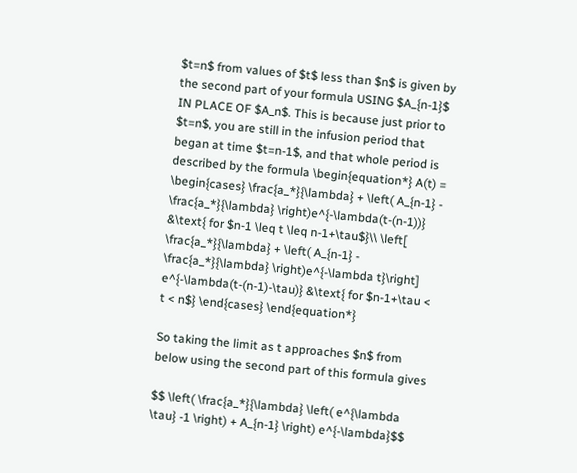$t=n$ from values of $t$ less than $n$ is given by the second part of your formula USING $A_{n-1}$ IN PLACE OF $A_n$. This is because just prior to $t=n$, you are still in the infusion period that began at time $t=n-1$, and that whole period is described by the formula \begin{equation*} A(t) = \begin{cases} \frac{a_*}{\lambda} + \left( A_{n-1} - \frac{a_*}{\lambda} \right)e^{-\lambda(t-(n-1))} &\text{ for $n-1 \leq t \leq n-1+\tau$}\\ \left[ \frac{a_*}{\lambda} + \left( A_{n-1} - \frac{a_*}{\lambda} \right)e^{-\lambda t}\right] e^{-\lambda(t-(n-1)-\tau)} &\text{ for $n-1+\tau < t < n$} \end{cases} \end{equation*}

So taking the limit as t approaches $n$ from below using the second part of this formula gives

$$ \left( \frac{a_*}{\lambda} \left( e^{\lambda \tau} -1 \right) + A_{n-1} \right) e^{-\lambda}$$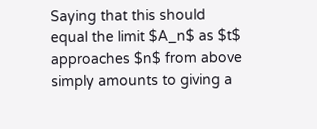Saying that this should equal the limit $A_n$ as $t$ approaches $n$ from above simply amounts to giving a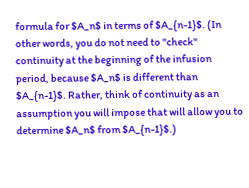formula for $A_n$ in terms of $A_{n-1}$. (In other words, you do not need to "check" continuity at the beginning of the infusion period, because $A_n$ is different than $A_{n-1}$. Rather, think of continuity as an assumption you will impose that will allow you to determine $A_n$ from $A_{n-1}$.)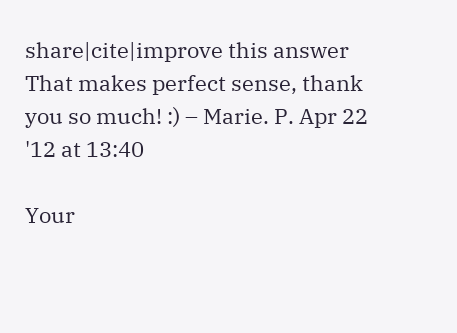share|cite|improve this answer
That makes perfect sense, thank you so much! :) – Marie. P. Apr 22 '12 at 13:40

Your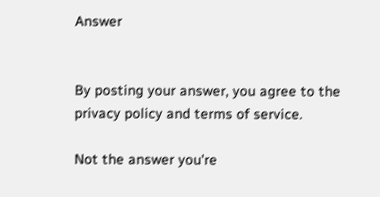Answer


By posting your answer, you agree to the privacy policy and terms of service.

Not the answer you're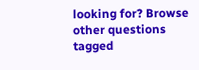looking for? Browse other questions tagged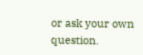or ask your own question.